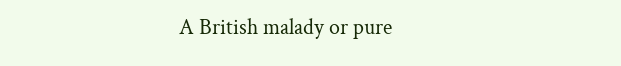A British malady or pure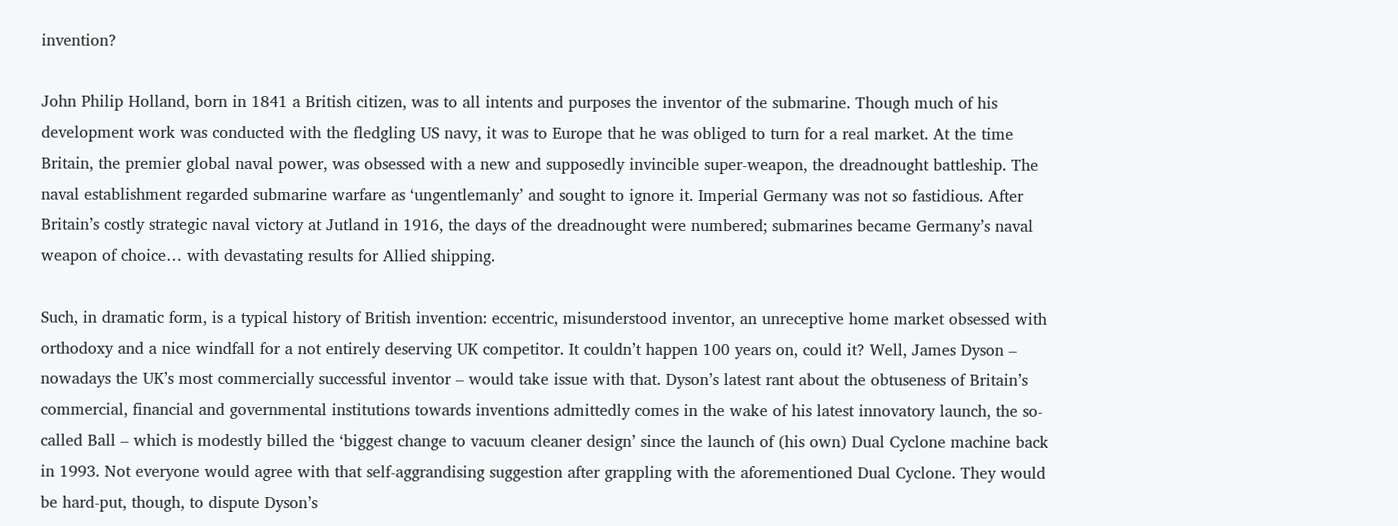invention?

John Philip Holland, born in 1841 a British citizen, was to all intents and purposes the inventor of the submarine. Though much of his development work was conducted with the fledgling US navy, it was to Europe that he was obliged to turn for a real market. At the time Britain, the premier global naval power, was obsessed with a new and supposedly invincible super-weapon, the dreadnought battleship. The naval establishment regarded submarine warfare as ‘ungentlemanly’ and sought to ignore it. Imperial Germany was not so fastidious. After Britain’s costly strategic naval victory at Jutland in 1916, the days of the dreadnought were numbered; submarines became Germany’s naval weapon of choice… with devastating results for Allied shipping.

Such, in dramatic form, is a typical history of British invention: eccentric, misunderstood inventor, an unreceptive home market obsessed with orthodoxy and a nice windfall for a not entirely deserving UK competitor. It couldn’t happen 100 years on, could it? Well, James Dyson – nowadays the UK’s most commercially successful inventor – would take issue with that. Dyson’s latest rant about the obtuseness of Britain’s commercial, financial and governmental institutions towards inventions admittedly comes in the wake of his latest innovatory launch, the so-called Ball – which is modestly billed the ‘biggest change to vacuum cleaner design’ since the launch of (his own) Dual Cyclone machine back in 1993. Not everyone would agree with that self-aggrandising suggestion after grappling with the aforementioned Dual Cyclone. They would be hard-put, though, to dispute Dyson’s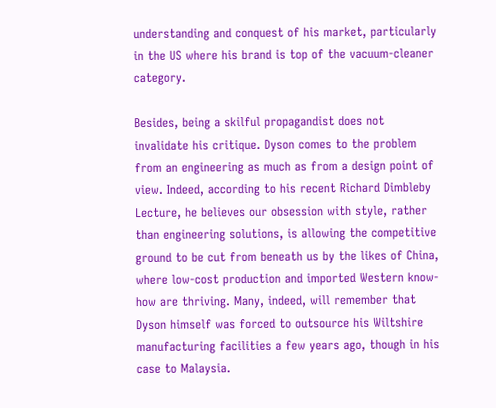understanding and conquest of his market, particularly in the US where his brand is top of the vacuum-cleaner category.

Besides, being a skilful propagandist does not invalidate his critique. Dyson comes to the problem from an engineering as much as from a design point of view. Indeed, according to his recent Richard Dimbleby Lecture, he believes our obsession with style, rather than engineering solutions, is allowing the competitive ground to be cut from beneath us by the likes of China, where low-cost production and imported Western know-how are thriving. Many, indeed, will remember that Dyson himself was forced to outsource his Wiltshire manufacturing facilities a few years ago, though in his case to Malaysia.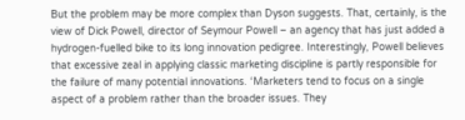But the problem may be more complex than Dyson suggests. That, certainly, is the view of Dick Powell, director of Seymour Powell – an agency that has just added a hydrogen-fuelled bike to its long innovation pedigree. Interestingly, Powell believes that excessive zeal in applying classic marketing discipline is partly responsible for the failure of many potential innovations. ‘Marketers tend to focus on a single aspect of a problem rather than the broader issues. They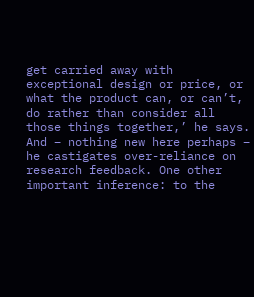get carried away with exceptional design or price, or what the product can, or can’t, do rather than consider all those things together,’ he says. And – nothing new here perhaps – he castigates over-reliance on research feedback. One other important inference: to the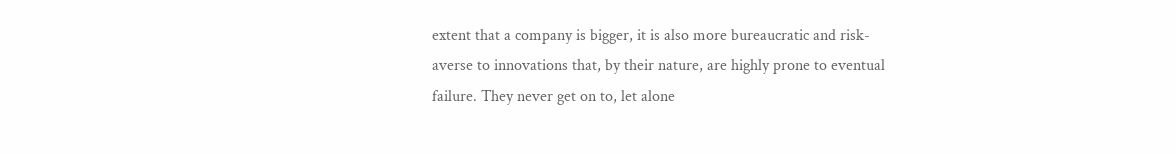extent that a company is bigger, it is also more bureaucratic and risk-averse to innovations that, by their nature, are highly prone to eventual failure. They never get on to, let alone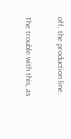off, the production line.

The trouble with this, as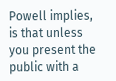Powell implies, is that unless you present the public with a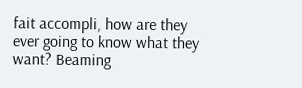fait accompli, how are they ever going to know what they want? Beaming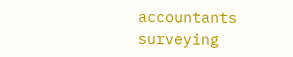accountants surveying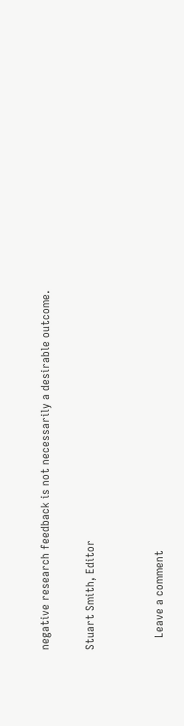negative research feedback is not necessarily a desirable outcome.

Stuart Smith, Editor


    Leave a comment